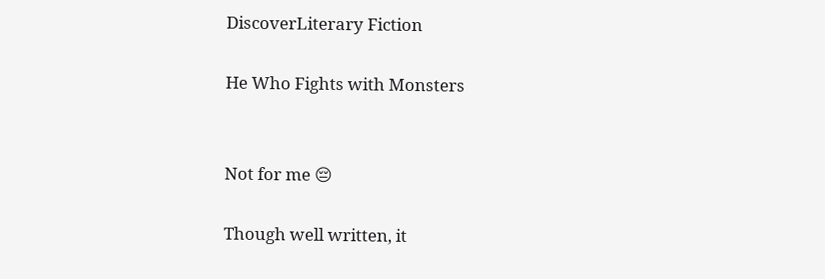DiscoverLiterary Fiction

He Who Fights with Monsters


Not for me 😔

Though well written, it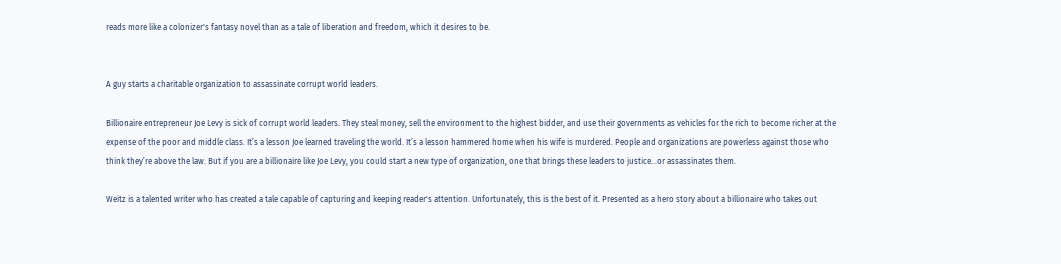reads more like a colonizer's fantasy novel than as a tale of liberation and freedom, which it desires to be.


A guy starts a charitable organization to assassinate corrupt world leaders.

Billionaire entrepreneur Joe Levy is sick of corrupt world leaders. They steal money, sell the environment to the highest bidder, and use their governments as vehicles for the rich to become richer at the expense of the poor and middle class. It’s a lesson Joe learned traveling the world. It’s a lesson hammered home when his wife is murdered. People and organizations are powerless against those who think they’re above the law. But if you are a billionaire like Joe Levy, you could start a new type of organization, one that brings these leaders to justice…or assassinates them.

Weitz is a talented writer who has created a tale capable of capturing and keeping reader's attention. Unfortunately, this is the best of it. Presented as a hero story about a billionaire who takes out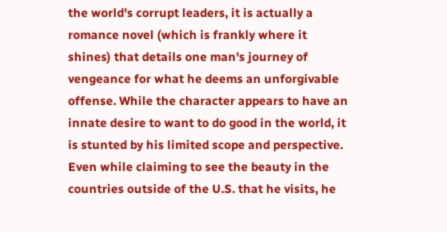the world's corrupt leaders, it is actually a romance novel (which is frankly where it shines) that details one man's journey of vengeance for what he deems an unforgivable offense. While the character appears to have an innate desire to want to do good in the world, it is stunted by his limited scope and perspective. Even while claiming to see the beauty in the countries outside of the U.S. that he visits, he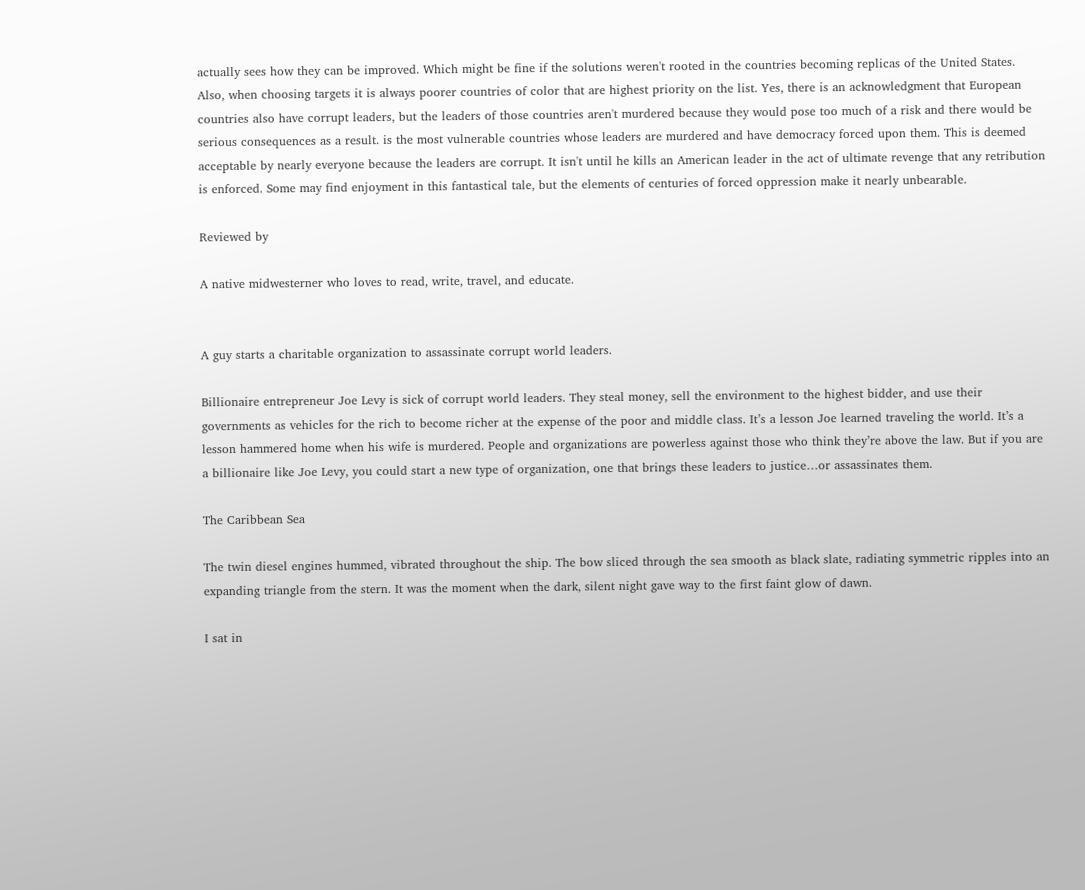actually sees how they can be improved. Which might be fine if the solutions weren't rooted in the countries becoming replicas of the United States. Also, when choosing targets it is always poorer countries of color that are highest priority on the list. Yes, there is an acknowledgment that European countries also have corrupt leaders, but the leaders of those countries aren't murdered because they would pose too much of a risk and there would be serious consequences as a result. is the most vulnerable countries whose leaders are murdered and have democracy forced upon them. This is deemed acceptable by nearly everyone because the leaders are corrupt. It isn't until he kills an American leader in the act of ultimate revenge that any retribution is enforced. Some may find enjoyment in this fantastical tale, but the elements of centuries of forced oppression make it nearly unbearable.

Reviewed by

A native midwesterner who loves to read, write, travel, and educate.


A guy starts a charitable organization to assassinate corrupt world leaders.

Billionaire entrepreneur Joe Levy is sick of corrupt world leaders. They steal money, sell the environment to the highest bidder, and use their governments as vehicles for the rich to become richer at the expense of the poor and middle class. It’s a lesson Joe learned traveling the world. It’s a lesson hammered home when his wife is murdered. People and organizations are powerless against those who think they’re above the law. But if you are a billionaire like Joe Levy, you could start a new type of organization, one that brings these leaders to justice…or assassinates them.

The Caribbean Sea

The twin diesel engines hummed, vibrated throughout the ship. The bow sliced through the sea smooth as black slate, radiating symmetric ripples into an expanding triangle from the stern. It was the moment when the dark, silent night gave way to the first faint glow of dawn.

I sat in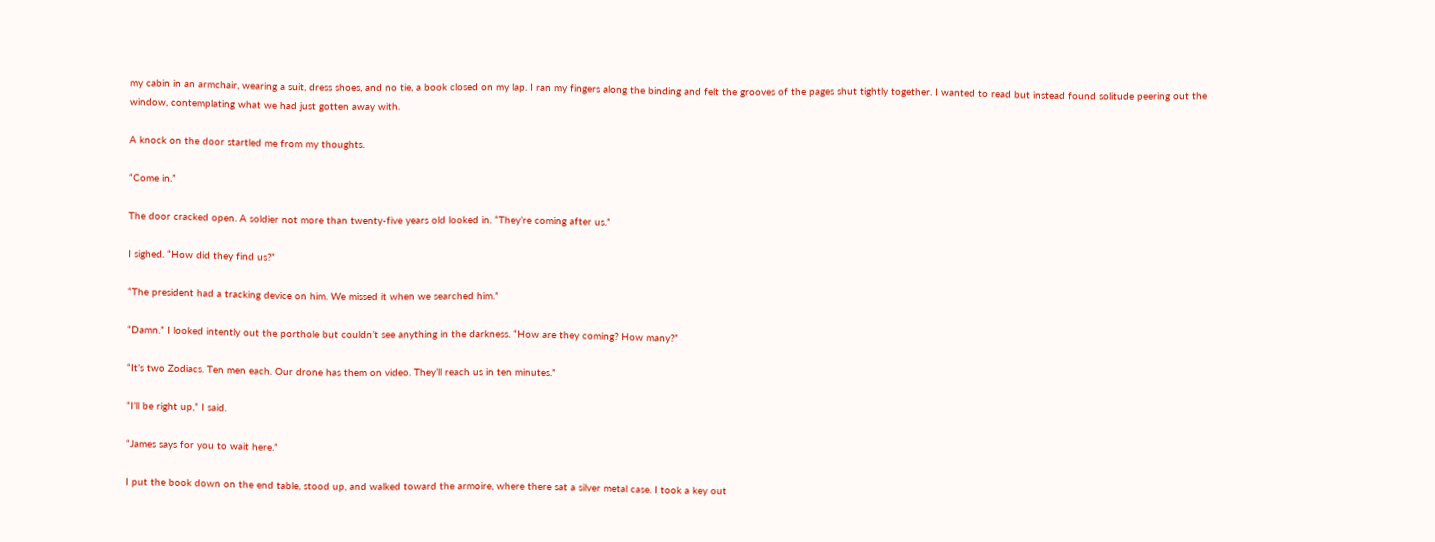my cabin in an armchair, wearing a suit, dress shoes, and no tie, a book closed on my lap. I ran my fingers along the binding and felt the grooves of the pages shut tightly together. I wanted to read but instead found solitude peering out the window, contemplating what we had just gotten away with.

A knock on the door startled me from my thoughts.

“Come in.”

The door cracked open. A soldier not more than twenty-five years old looked in. “They’re coming after us.”

I sighed. “How did they find us?”

“The president had a tracking device on him. We missed it when we searched him.”

“Damn.” I looked intently out the porthole but couldn’t see anything in the darkness. “How are they coming? How many?”

“It’s two Zodiacs. Ten men each. Our drone has them on video. They’ll reach us in ten minutes.”

“I’ll be right up,” I said.

“James says for you to wait here.”

I put the book down on the end table, stood up, and walked toward the armoire, where there sat a silver metal case. I took a key out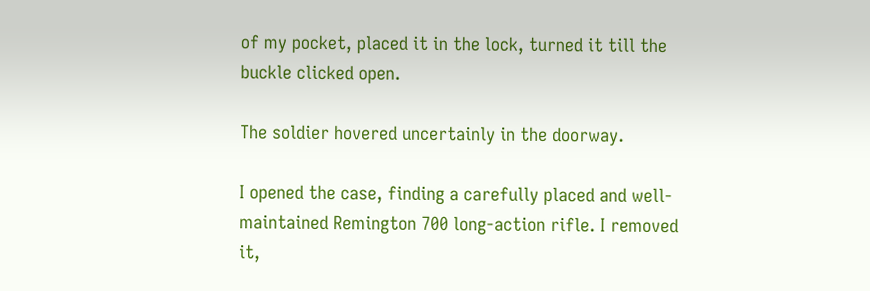of my pocket, placed it in the lock, turned it till the buckle clicked open.

The soldier hovered uncertainly in the doorway.

I opened the case, finding a carefully placed and well-maintained Remington 700 long-action rifle. I removed it,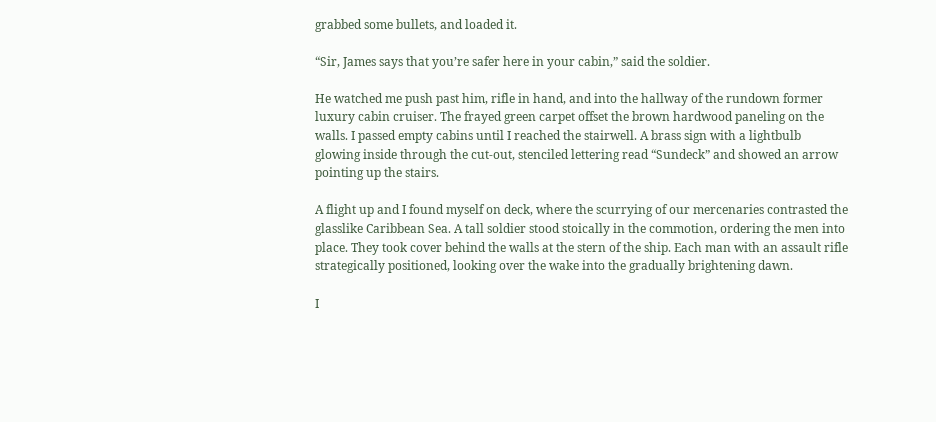grabbed some bullets, and loaded it.

“Sir, James says that you’re safer here in your cabin,” said the soldier.

He watched me push past him, rifle in hand, and into the hallway of the rundown former luxury cabin cruiser. The frayed green carpet offset the brown hardwood paneling on the walls. I passed empty cabins until I reached the stairwell. A brass sign with a lightbulb glowing inside through the cut-out, stenciled lettering read “Sundeck” and showed an arrow pointing up the stairs.

A flight up and I found myself on deck, where the scurrying of our mercenaries contrasted the glasslike Caribbean Sea. A tall soldier stood stoically in the commotion, ordering the men into place. They took cover behind the walls at the stern of the ship. Each man with an assault rifle strategically positioned, looking over the wake into the gradually brightening dawn.

I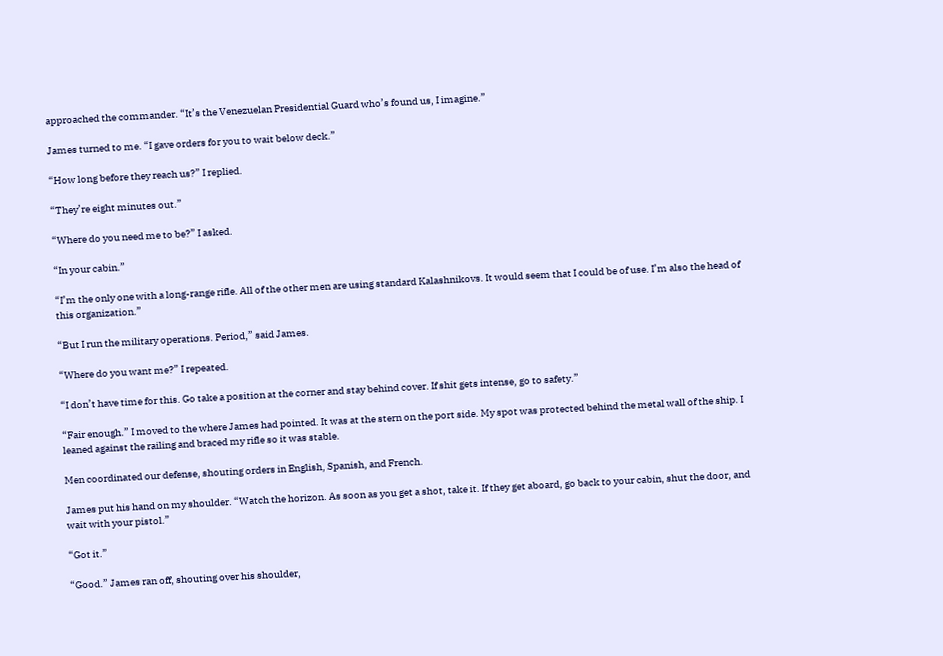approached the commander. “It’s the Venezuelan Presidential Guard who’s found us, I imagine.”

James turned to me. “I gave orders for you to wait below deck.”

“How long before they reach us?” I replied.

“They’re eight minutes out.”

“Where do you need me to be?” I asked.

“In your cabin.”

“I’m the only one with a long-range rifle. All of the other men are using standard Kalashnikovs. It would seem that I could be of use. I’m also the head of this organization.”

“But I run the military operations. Period,” said James.

“Where do you want me?” I repeated.

“I don’t have time for this. Go take a position at the corner and stay behind cover. If shit gets intense, go to safety.”

“Fair enough.” I moved to the where James had pointed. It was at the stern on the port side. My spot was protected behind the metal wall of the ship. I leaned against the railing and braced my rifle so it was stable.

Men coordinated our defense, shouting orders in English, Spanish, and French.

James put his hand on my shoulder. “Watch the horizon. As soon as you get a shot, take it. If they get aboard, go back to your cabin, shut the door, and wait with your pistol.”

“Got it.”

“Good.” James ran off, shouting over his shoulder,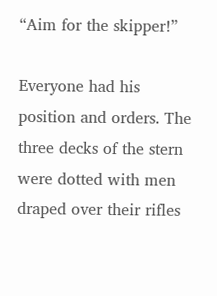“Aim for the skipper!”

Everyone had his position and orders. The three decks of the stern were dotted with men draped over their rifles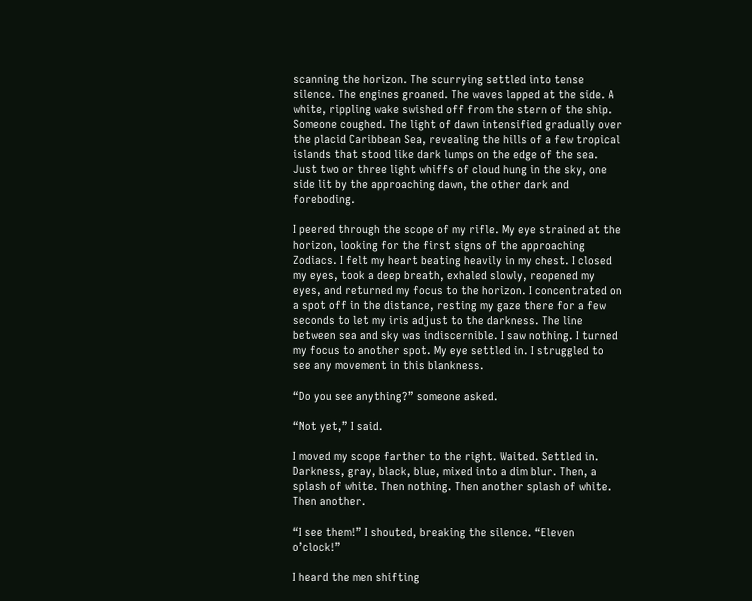scanning the horizon. The scurrying settled into tense silence. The engines groaned. The waves lapped at the side. A white, rippling wake swished off from the stern of the ship. Someone coughed. The light of dawn intensified gradually over the placid Caribbean Sea, revealing the hills of a few tropical islands that stood like dark lumps on the edge of the sea. Just two or three light whiffs of cloud hung in the sky, one side lit by the approaching dawn, the other dark and foreboding.

I peered through the scope of my rifle. My eye strained at the horizon, looking for the first signs of the approaching Zodiacs. I felt my heart beating heavily in my chest. I closed my eyes, took a deep breath, exhaled slowly, reopened my eyes, and returned my focus to the horizon. I concentrated on a spot off in the distance, resting my gaze there for a few seconds to let my iris adjust to the darkness. The line between sea and sky was indiscernible. I saw nothing. I turned my focus to another spot. My eye settled in. I struggled to see any movement in this blankness.

“Do you see anything?” someone asked.

“Not yet,” I said.

I moved my scope farther to the right. Waited. Settled in. Darkness, gray, black, blue, mixed into a dim blur. Then, a splash of white. Then nothing. Then another splash of white. Then another.

“I see them!” I shouted, breaking the silence. “Eleven o’clock!”

I heard the men shifting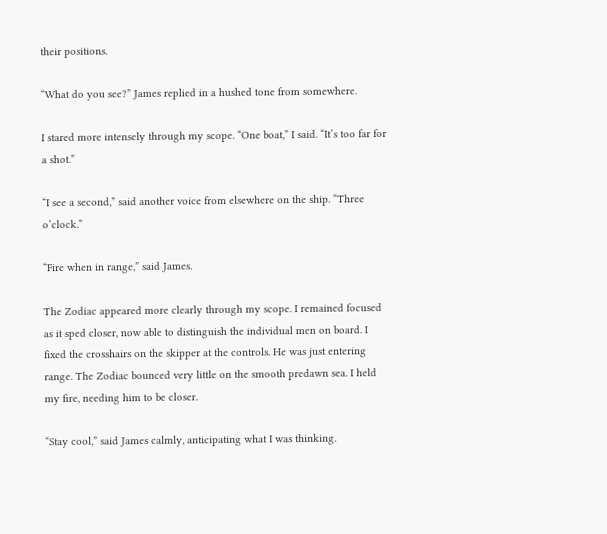their positions.

“What do you see?” James replied in a hushed tone from somewhere.

I stared more intensely through my scope. “One boat,” I said. “It’s too far for a shot.”

“I see a second,” said another voice from elsewhere on the ship. “Three o’clock.”

“Fire when in range,” said James.

The Zodiac appeared more clearly through my scope. I remained focused as it sped closer, now able to distinguish the individual men on board. I fixed the crosshairs on the skipper at the controls. He was just entering range. The Zodiac bounced very little on the smooth predawn sea. I held my fire, needing him to be closer.

“Stay cool,” said James calmly, anticipating what I was thinking.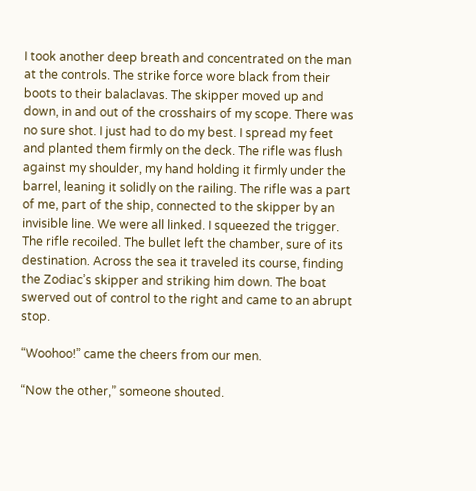I took another deep breath and concentrated on the man at the controls. The strike force wore black from their boots to their balaclavas. The skipper moved up and down, in and out of the crosshairs of my scope. There was no sure shot. I just had to do my best. I spread my feet and planted them firmly on the deck. The rifle was flush against my shoulder, my hand holding it firmly under the barrel, leaning it solidly on the railing. The rifle was a part of me, part of the ship, connected to the skipper by an invisible line. We were all linked. I squeezed the trigger. The rifle recoiled. The bullet left the chamber, sure of its destination. Across the sea it traveled its course, finding the Zodiac’s skipper and striking him down. The boat swerved out of control to the right and came to an abrupt stop.

“Woohoo!” came the cheers from our men.

“Now the other,” someone shouted.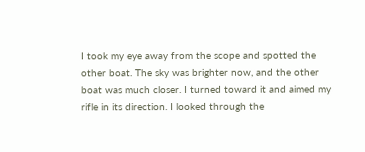I took my eye away from the scope and spotted the other boat. The sky was brighter now, and the other boat was much closer. I turned toward it and aimed my rifle in its direction. I looked through the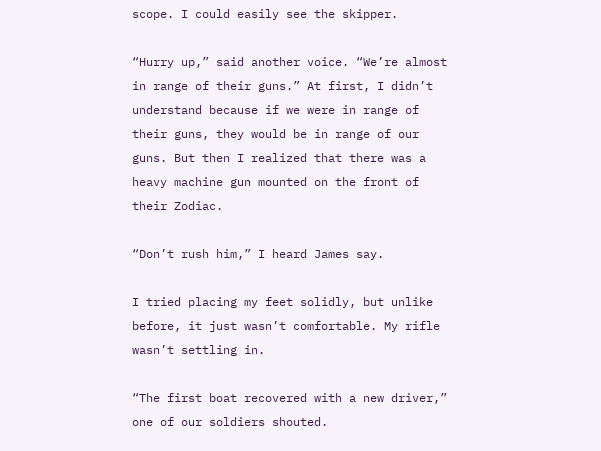scope. I could easily see the skipper.

“Hurry up,” said another voice. “We’re almost in range of their guns.” At first, I didn’t understand because if we were in range of their guns, they would be in range of our guns. But then I realized that there was a heavy machine gun mounted on the front of their Zodiac.

“Don’t rush him,” I heard James say.

I tried placing my feet solidly, but unlike before, it just wasn’t comfortable. My rifle wasn’t settling in.

“The first boat recovered with a new driver,” one of our soldiers shouted.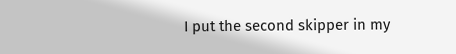I put the second skipper in my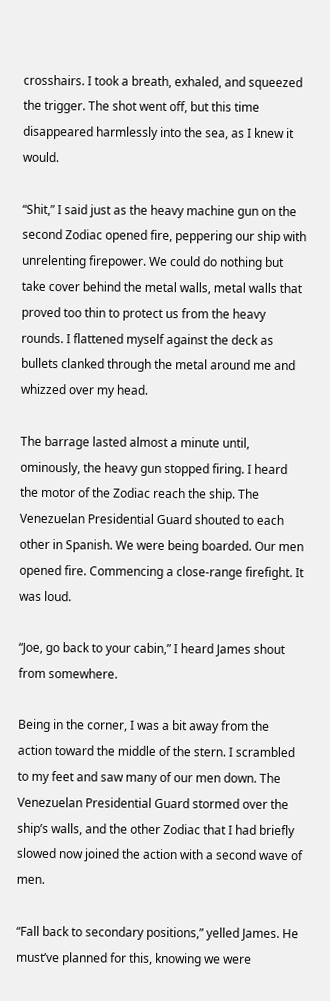crosshairs. I took a breath, exhaled, and squeezed the trigger. The shot went off, but this time disappeared harmlessly into the sea, as I knew it would.

“Shit,” I said just as the heavy machine gun on the second Zodiac opened fire, peppering our ship with unrelenting firepower. We could do nothing but take cover behind the metal walls, metal walls that proved too thin to protect us from the heavy rounds. I flattened myself against the deck as bullets clanked through the metal around me and whizzed over my head.

The barrage lasted almost a minute until, ominously, the heavy gun stopped firing. I heard the motor of the Zodiac reach the ship. The Venezuelan Presidential Guard shouted to each other in Spanish. We were being boarded. Our men opened fire. Commencing a close-range firefight. It was loud.

“Joe, go back to your cabin,” I heard James shout from somewhere.

Being in the corner, I was a bit away from the action toward the middle of the stern. I scrambled to my feet and saw many of our men down. The Venezuelan Presidential Guard stormed over the ship’s walls, and the other Zodiac that I had briefly slowed now joined the action with a second wave of men.

“Fall back to secondary positions,” yelled James. He must’ve planned for this, knowing we were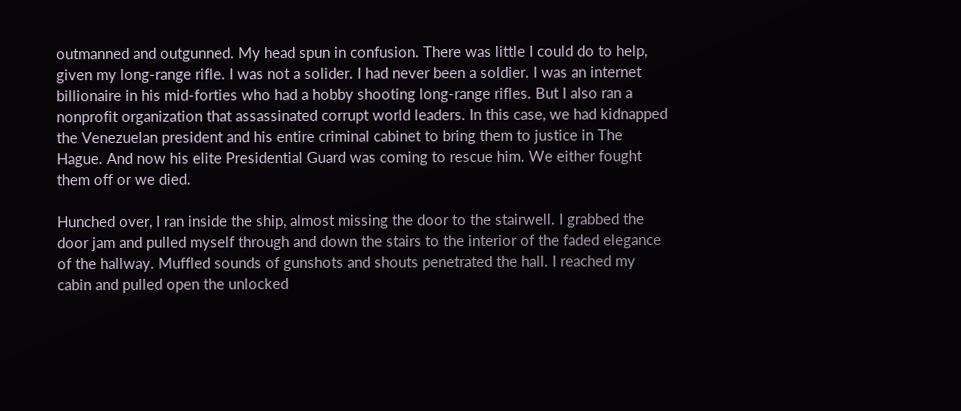outmanned and outgunned. My head spun in confusion. There was little I could do to help, given my long-range rifle. I was not a solider. I had never been a soldier. I was an internet billionaire in his mid-forties who had a hobby shooting long-range rifles. But I also ran a nonprofit organization that assassinated corrupt world leaders. In this case, we had kidnapped the Venezuelan president and his entire criminal cabinet to bring them to justice in The Hague. And now his elite Presidential Guard was coming to rescue him. We either fought them off or we died.

Hunched over, I ran inside the ship, almost missing the door to the stairwell. I grabbed the door jam and pulled myself through and down the stairs to the interior of the faded elegance of the hallway. Muffled sounds of gunshots and shouts penetrated the hall. I reached my cabin and pulled open the unlocked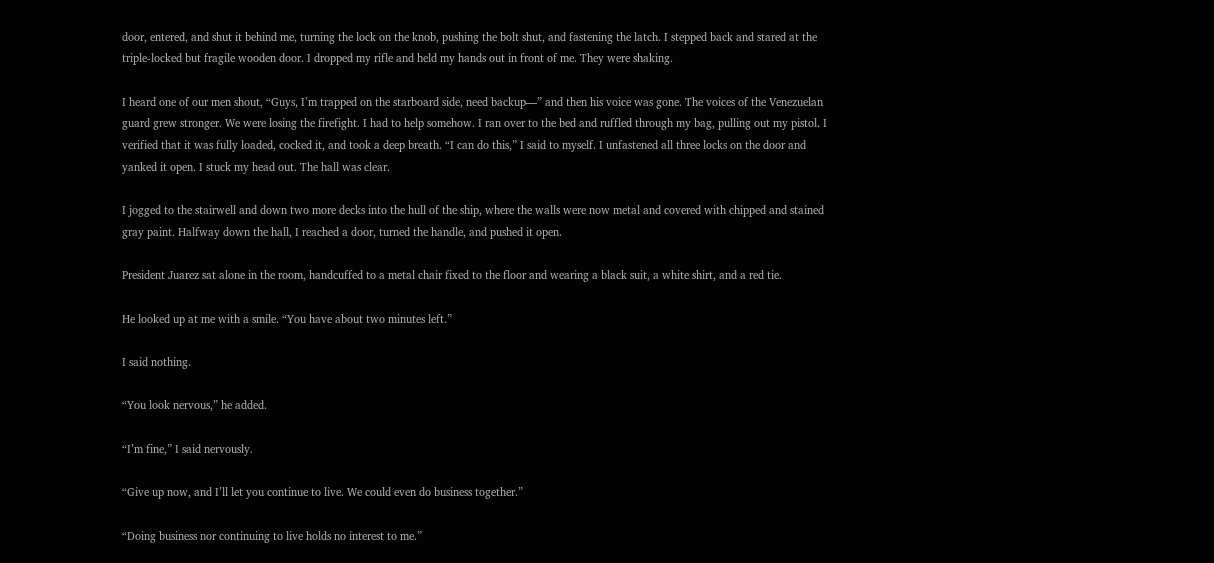door, entered, and shut it behind me, turning the lock on the knob, pushing the bolt shut, and fastening the latch. I stepped back and stared at the triple-locked but fragile wooden door. I dropped my rifle and held my hands out in front of me. They were shaking.

I heard one of our men shout, “Guys, I’m trapped on the starboard side, need backup—” and then his voice was gone. The voices of the Venezuelan guard grew stronger. We were losing the firefight. I had to help somehow. I ran over to the bed and ruffled through my bag, pulling out my pistol. I verified that it was fully loaded, cocked it, and took a deep breath. “I can do this,” I said to myself. I unfastened all three locks on the door and yanked it open. I stuck my head out. The hall was clear.

I jogged to the stairwell and down two more decks into the hull of the ship, where the walls were now metal and covered with chipped and stained gray paint. Halfway down the hall, I reached a door, turned the handle, and pushed it open.

President Juarez sat alone in the room, handcuffed to a metal chair fixed to the floor and wearing a black suit, a white shirt, and a red tie.

He looked up at me with a smile. “You have about two minutes left.”

I said nothing.

“You look nervous,” he added.

“I’m fine,” I said nervously.

“Give up now, and I’ll let you continue to live. We could even do business together.”

“Doing business nor continuing to live holds no interest to me.”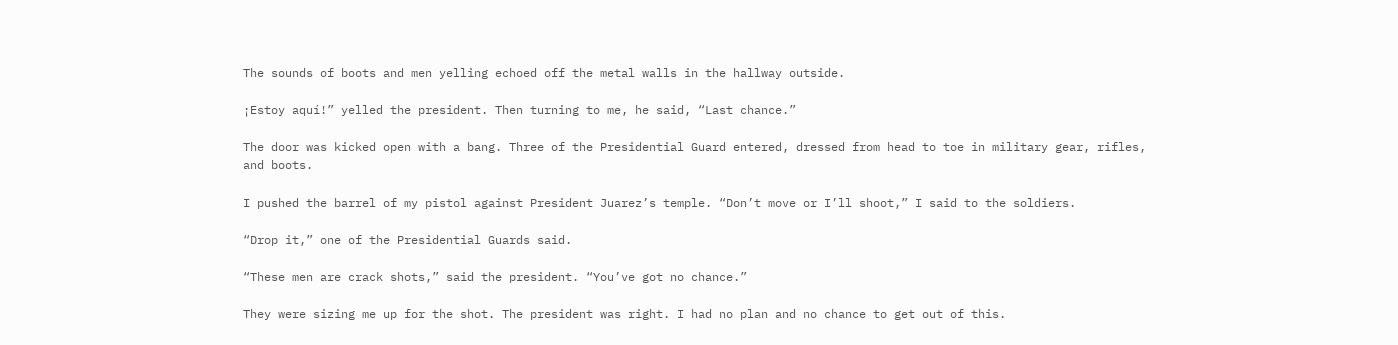The sounds of boots and men yelling echoed off the metal walls in the hallway outside.

¡Estoy aquí!” yelled the president. Then turning to me, he said, “Last chance.”

The door was kicked open with a bang. Three of the Presidential Guard entered, dressed from head to toe in military gear, rifles, and boots.

I pushed the barrel of my pistol against President Juarez’s temple. “Don’t move or I’ll shoot,” I said to the soldiers.

“Drop it,” one of the Presidential Guards said.

“These men are crack shots,” said the president. “You’ve got no chance.”

They were sizing me up for the shot. The president was right. I had no plan and no chance to get out of this.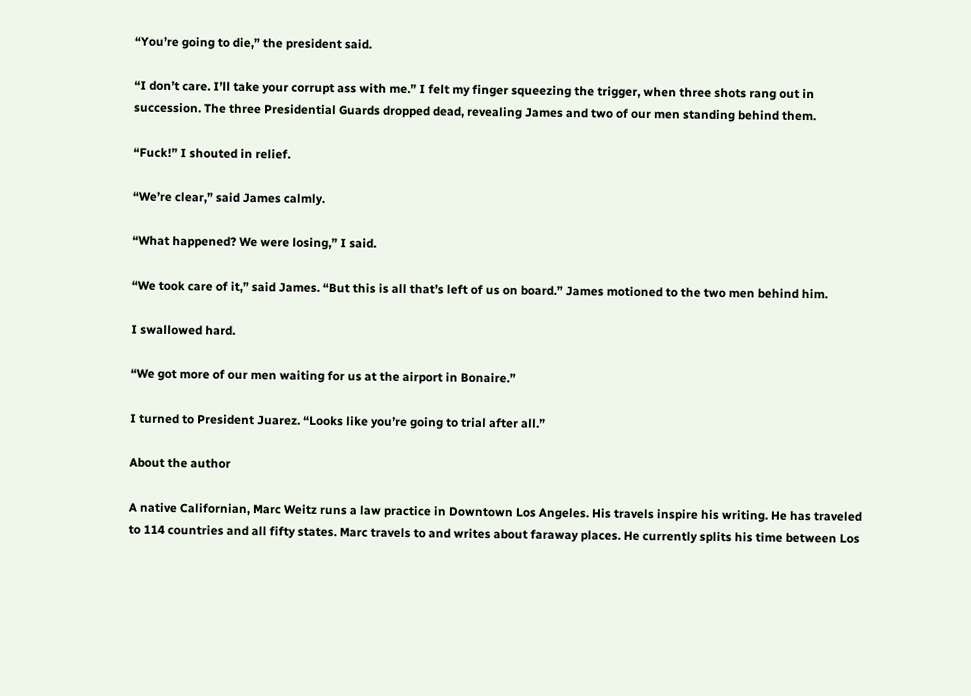“You’re going to die,” the president said.

“I don’t care. I’ll take your corrupt ass with me.” I felt my finger squeezing the trigger, when three shots rang out in succession. The three Presidential Guards dropped dead, revealing James and two of our men standing behind them.

“Fuck!” I shouted in relief.

“We’re clear,” said James calmly.

“What happened? We were losing,” I said.

“We took care of it,” said James. “But this is all that’s left of us on board.” James motioned to the two men behind him.

I swallowed hard.

“We got more of our men waiting for us at the airport in Bonaire.”

I turned to President Juarez. “Looks like you’re going to trial after all.”

About the author

A native Californian, Marc Weitz runs a law practice in Downtown Los Angeles. His travels inspire his writing. He has traveled to 114 countries and all fifty states. Marc travels to and writes about faraway places. He currently splits his time between Los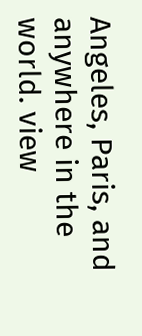Angeles, Paris, and anywhere in the world. view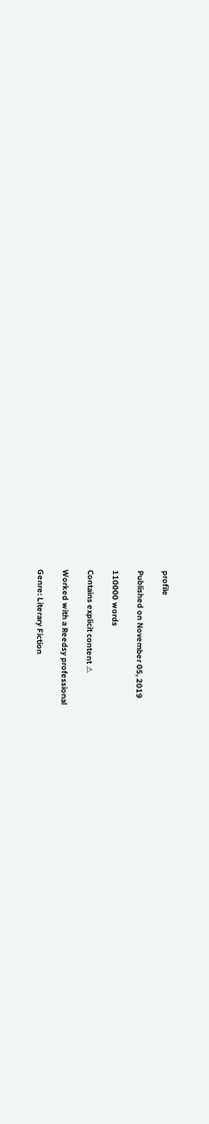profile

Published on November 05, 2019

110000 words

Contains explicit content ⚠

Worked with a Reedsy professional

Genre: Literary Fiction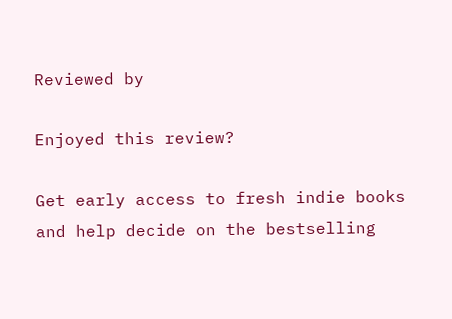Reviewed by

Enjoyed this review?

Get early access to fresh indie books and help decide on the bestselling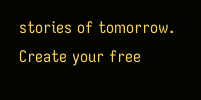stories of tomorrow. Create your free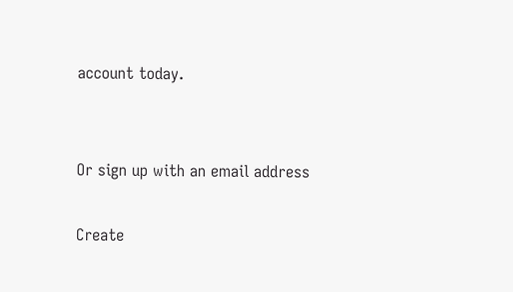account today.


Or sign up with an email address

Create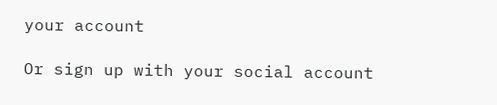your account

Or sign up with your social account